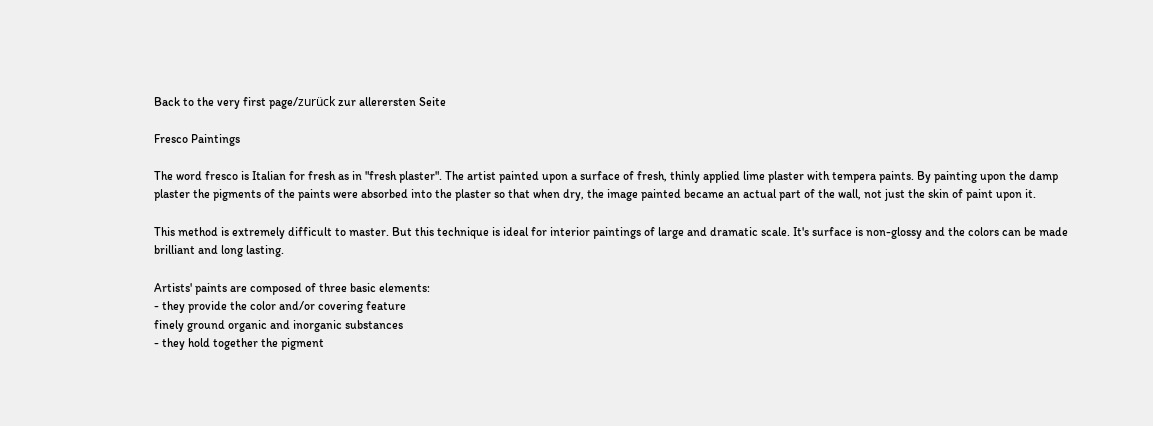Back to the very first page/zurück zur allerersten Seite

Fresco Paintings

The word fresco is Italian for fresh as in "fresh plaster". The artist painted upon a surface of fresh, thinly applied lime plaster with tempera paints. By painting upon the damp plaster the pigments of the paints were absorbed into the plaster so that when dry, the image painted became an actual part of the wall, not just the skin of paint upon it.

This method is extremely difficult to master. But this technique is ideal for interior paintings of large and dramatic scale. It's surface is non-glossy and the colors can be made brilliant and long lasting.

Artists' paints are composed of three basic elements:
- they provide the color and/or covering feature
finely ground organic and inorganic substances
- they hold together the pigment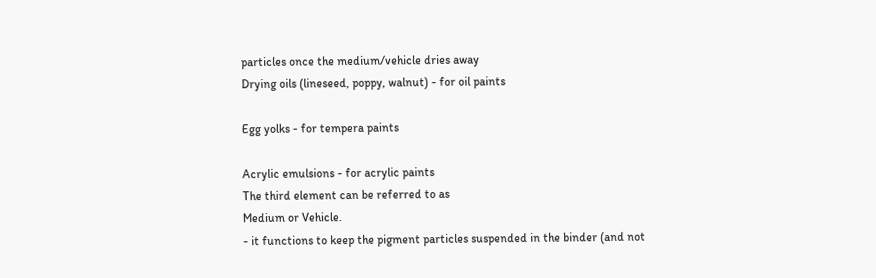particles once the medium/vehicle dries away
Drying oils (lineseed, poppy, walnut) - for oil paints

Egg yolks - for tempera paints

Acrylic emulsions - for acrylic paints
The third element can be referred to as
Medium or Vehicle.
- it functions to keep the pigment particles suspended in the binder (and not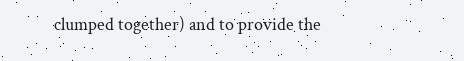clumped together) and to provide the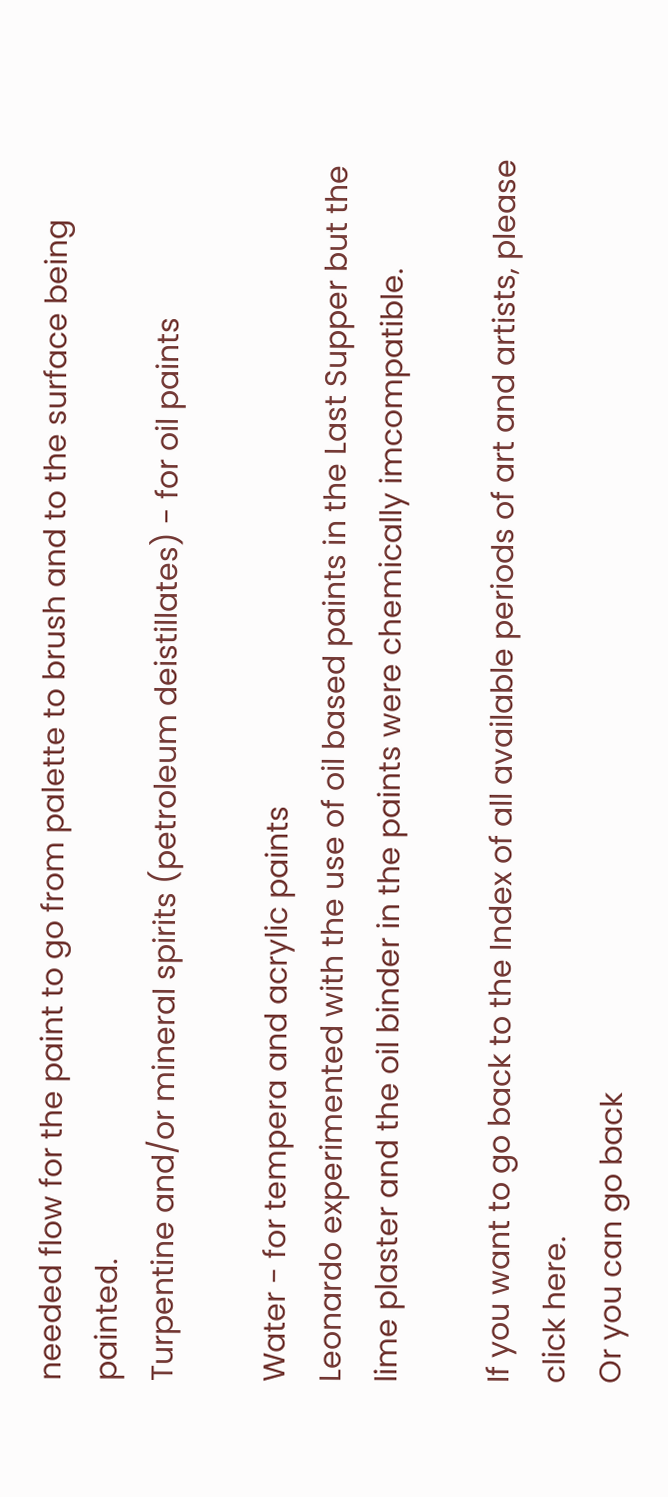needed flow for the paint to go from palette to brush and to the surface being painted.
Turpentine and/or mineral spirits (petroleum deistillates) - for oil paints

Water - for tempera and acrylic paints
Leonardo experimented with the use of oil based paints in the Last Supper but the lime plaster and the oil binder in the paints were chemically imcompatible.

If you want to go back to the Index of all available periods of art and artists, please click here.
Or you can go back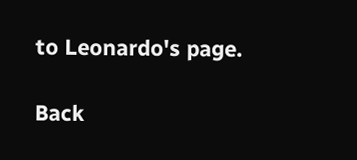to Leonardo's page.

Back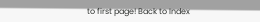to first page! Back to Index